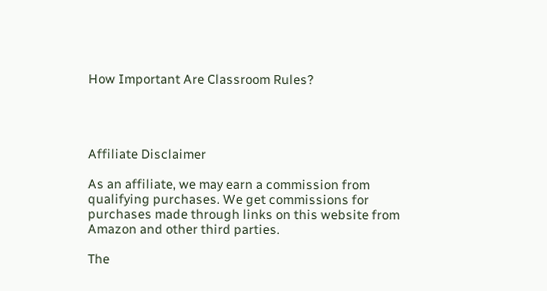How Important Are Classroom Rules?




Affiliate Disclaimer

As an affiliate, we may earn a commission from qualifying purchases. We get commissions for purchases made through links on this website from Amazon and other third parties.

The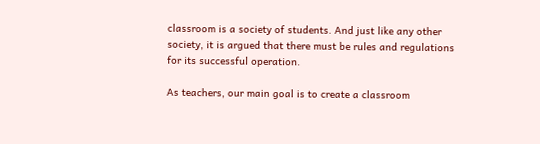classroom is a society of students. And just like any other society, it is argued that there must be rules and regulations for its successful operation.

As teachers, our main goal is to create a classroom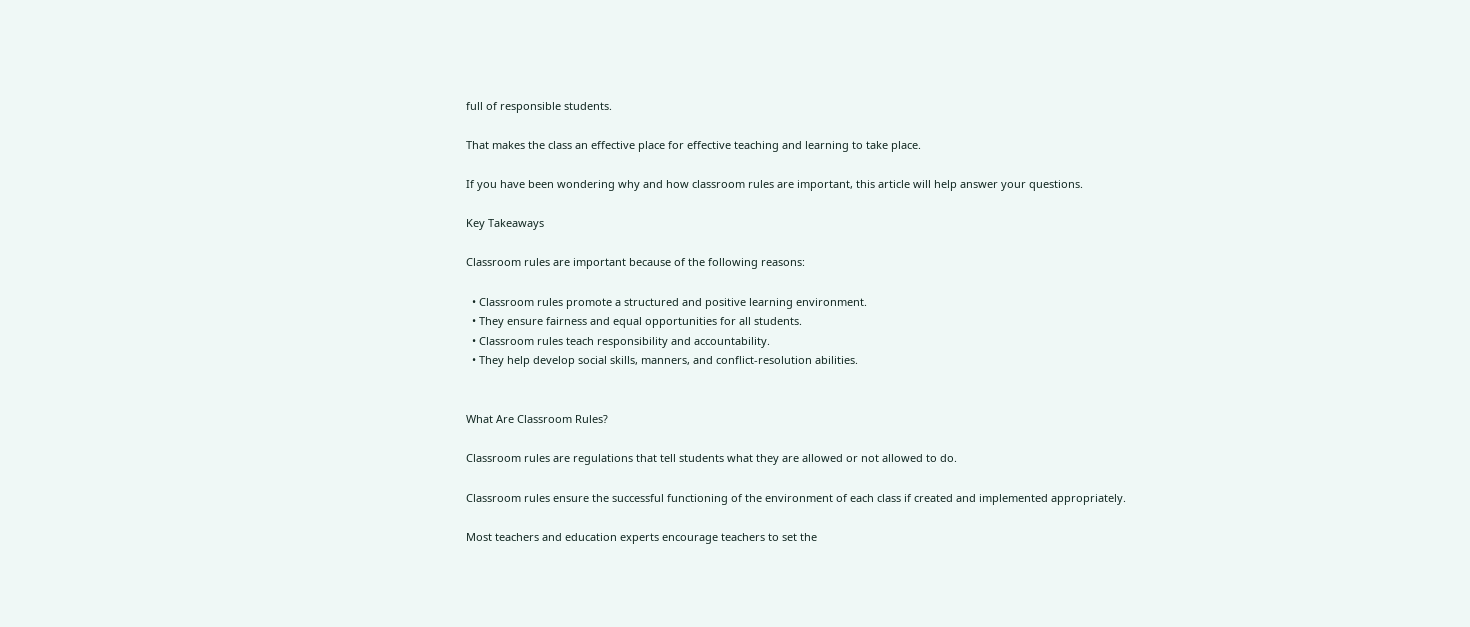full of responsible students.

That makes the class an effective place for effective teaching and learning to take place.

If you have been wondering why and how classroom rules are important, this article will help answer your questions.

Key Takeaways

Classroom rules are important because of the following reasons:

  • Classroom rules promote a structured and positive learning environment.
  • They ensure fairness and equal opportunities for all students.
  • Classroom rules teach responsibility and accountability.
  • They help develop social skills, manners, and conflict-resolution abilities.


What Are Classroom Rules?

Classroom rules are regulations that tell students what they are allowed or not allowed to do.

Classroom rules ensure the successful functioning of the environment of each class if created and implemented appropriately.

Most teachers and education experts encourage teachers to set the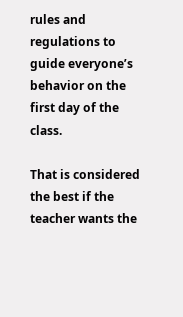rules and regulations to guide everyone’s behavior on the first day of the class.

That is considered the best if the teacher wants the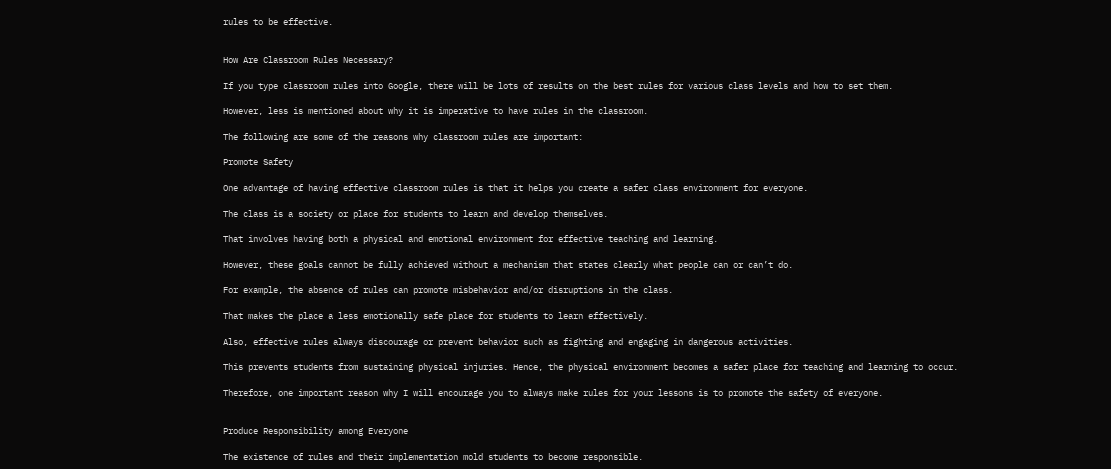rules to be effective.


How Are Classroom Rules Necessary?

If you type classroom rules into Google, there will be lots of results on the best rules for various class levels and how to set them.

However, less is mentioned about why it is imperative to have rules in the classroom.

The following are some of the reasons why classroom rules are important:

Promote Safety

One advantage of having effective classroom rules is that it helps you create a safer class environment for everyone.

The class is a society or place for students to learn and develop themselves.

That involves having both a physical and emotional environment for effective teaching and learning.

However, these goals cannot be fully achieved without a mechanism that states clearly what people can or can’t do.

For example, the absence of rules can promote misbehavior and/or disruptions in the class.

That makes the place a less emotionally safe place for students to learn effectively.

Also, effective rules always discourage or prevent behavior such as fighting and engaging in dangerous activities.

This prevents students from sustaining physical injuries. Hence, the physical environment becomes a safer place for teaching and learning to occur.

Therefore, one important reason why I will encourage you to always make rules for your lessons is to promote the safety of everyone.


Produce Responsibility among Everyone

The existence of rules and their implementation mold students to become responsible.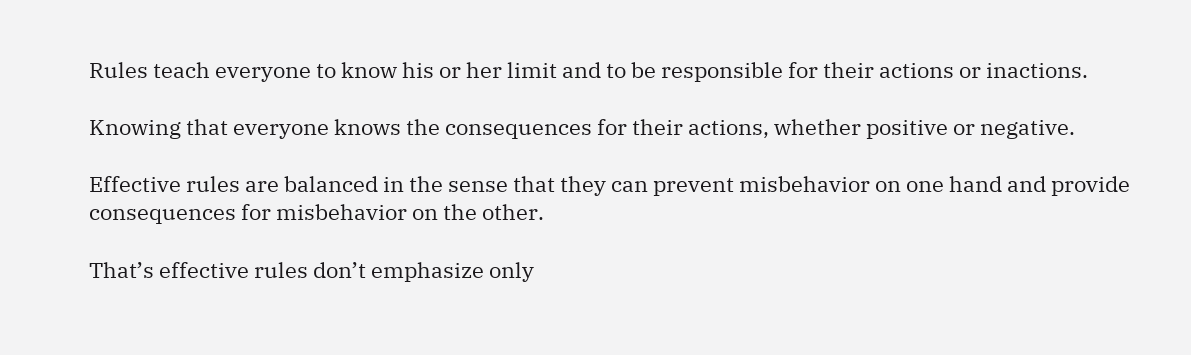Rules teach everyone to know his or her limit and to be responsible for their actions or inactions.

Knowing that everyone knows the consequences for their actions, whether positive or negative.

Effective rules are balanced in the sense that they can prevent misbehavior on one hand and provide consequences for misbehavior on the other.

That’s effective rules don’t emphasize only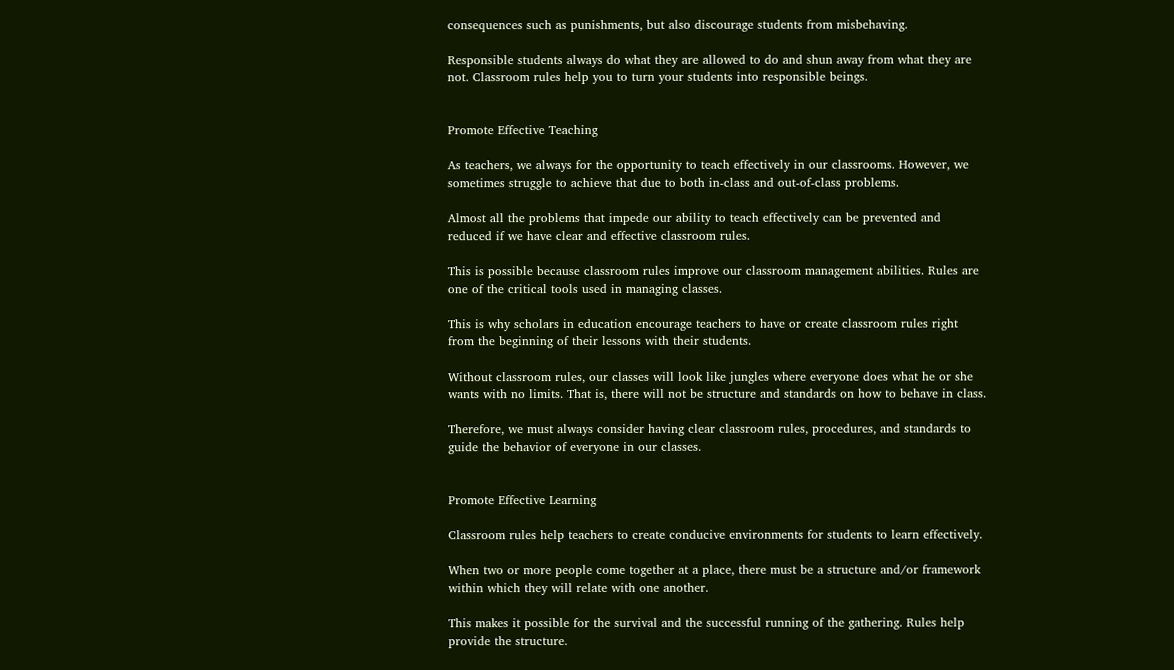consequences such as punishments, but also discourage students from misbehaving.

Responsible students always do what they are allowed to do and shun away from what they are not. Classroom rules help you to turn your students into responsible beings.


Promote Effective Teaching

As teachers, we always for the opportunity to teach effectively in our classrooms. However, we sometimes struggle to achieve that due to both in-class and out-of-class problems.

Almost all the problems that impede our ability to teach effectively can be prevented and reduced if we have clear and effective classroom rules.

This is possible because classroom rules improve our classroom management abilities. Rules are one of the critical tools used in managing classes.

This is why scholars in education encourage teachers to have or create classroom rules right from the beginning of their lessons with their students.

Without classroom rules, our classes will look like jungles where everyone does what he or she wants with no limits. That is, there will not be structure and standards on how to behave in class.

Therefore, we must always consider having clear classroom rules, procedures, and standards to guide the behavior of everyone in our classes.


Promote Effective Learning

Classroom rules help teachers to create conducive environments for students to learn effectively.

When two or more people come together at a place, there must be a structure and/or framework within which they will relate with one another.

This makes it possible for the survival and the successful running of the gathering. Rules help provide the structure.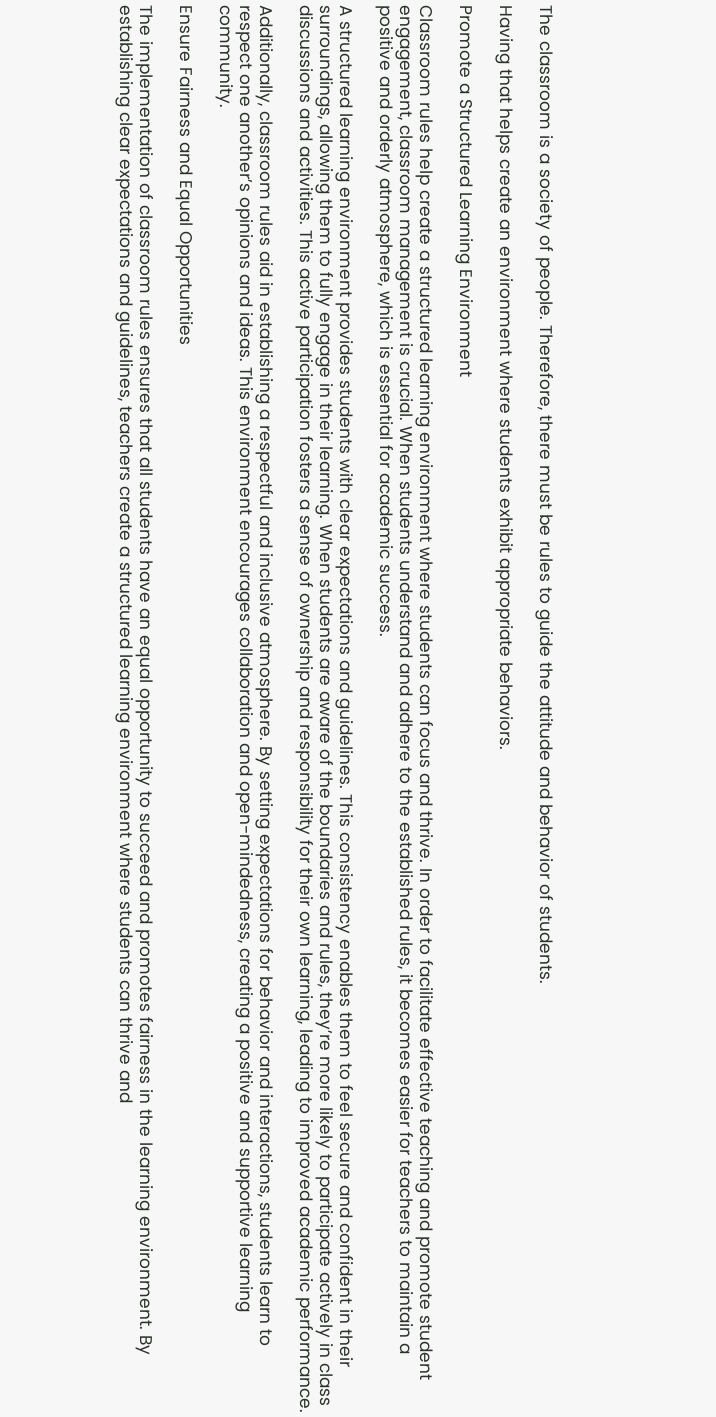The classroom is a society of people. Therefore, there must be rules to guide the attitude and behavior of students.

Having that helps create an environment where students exhibit appropriate behaviors.

Promote a Structured Learning Environment

Classroom rules help create a structured learning environment where students can focus and thrive. In order to facilitate effective teaching and promote student engagement, classroom management is crucial. When students understand and adhere to the established rules, it becomes easier for teachers to maintain a positive and orderly atmosphere, which is essential for academic success.

A structured learning environment provides students with clear expectations and guidelines. This consistency enables them to feel secure and confident in their surroundings, allowing them to fully engage in their learning. When students are aware of the boundaries and rules, they’re more likely to participate actively in class discussions and activities. This active participation fosters a sense of ownership and responsibility for their own learning, leading to improved academic performance.

Additionally, classroom rules aid in establishing a respectful and inclusive atmosphere. By setting expectations for behavior and interactions, students learn to respect one another’s opinions and ideas. This environment encourages collaboration and open-mindedness, creating a positive and supportive learning community.

Ensure Fairness and Equal Opportunities

The implementation of classroom rules ensures that all students have an equal opportunity to succeed and promotes fairness in the learning environment. By establishing clear expectations and guidelines, teachers create a structured learning environment where students can thrive and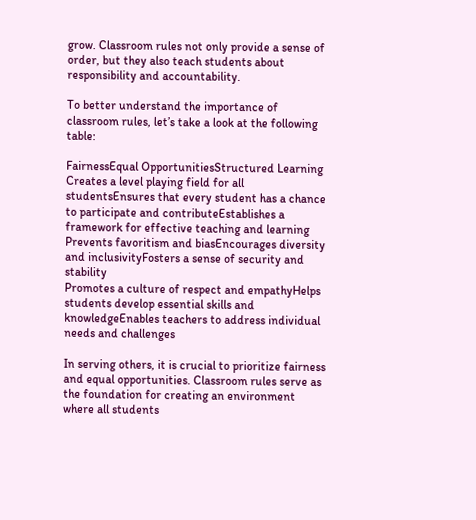grow. Classroom rules not only provide a sense of order, but they also teach students about responsibility and accountability.

To better understand the importance of classroom rules, let’s take a look at the following table:

FairnessEqual OpportunitiesStructured Learning
Creates a level playing field for all studentsEnsures that every student has a chance to participate and contributeEstablishes a framework for effective teaching and learning
Prevents favoritism and biasEncourages diversity and inclusivityFosters a sense of security and stability
Promotes a culture of respect and empathyHelps students develop essential skills and knowledgeEnables teachers to address individual needs and challenges

In serving others, it is crucial to prioritize fairness and equal opportunities. Classroom rules serve as the foundation for creating an environment where all students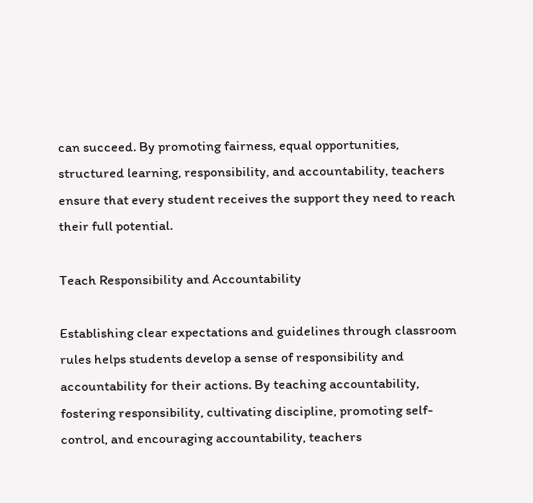can succeed. By promoting fairness, equal opportunities, structured learning, responsibility, and accountability, teachers ensure that every student receives the support they need to reach their full potential.

Teach Responsibility and Accountability

Establishing clear expectations and guidelines through classroom rules helps students develop a sense of responsibility and accountability for their actions. By teaching accountability, fostering responsibility, cultivating discipline, promoting self-control, and encouraging accountability, teachers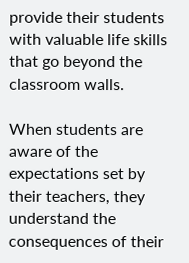provide their students with valuable life skills that go beyond the classroom walls.

When students are aware of the expectations set by their teachers, they understand the consequences of their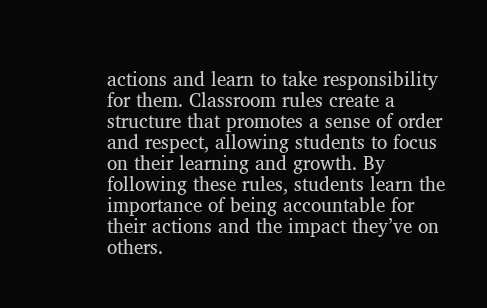actions and learn to take responsibility for them. Classroom rules create a structure that promotes a sense of order and respect, allowing students to focus on their learning and growth. By following these rules, students learn the importance of being accountable for their actions and the impact they’ve on others.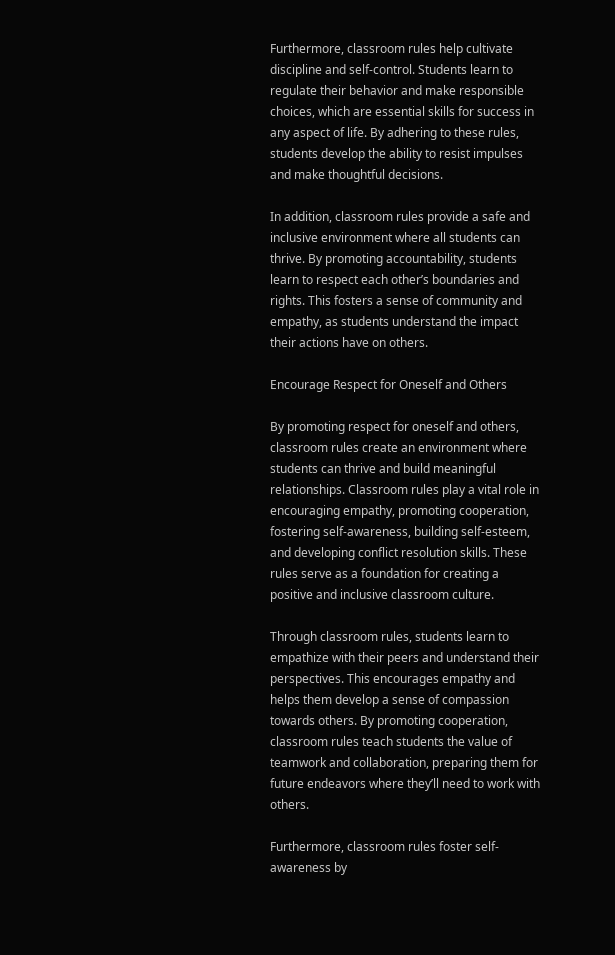Furthermore, classroom rules help cultivate discipline and self-control. Students learn to regulate their behavior and make responsible choices, which are essential skills for success in any aspect of life. By adhering to these rules, students develop the ability to resist impulses and make thoughtful decisions.

In addition, classroom rules provide a safe and inclusive environment where all students can thrive. By promoting accountability, students learn to respect each other’s boundaries and rights. This fosters a sense of community and empathy, as students understand the impact their actions have on others.

Encourage Respect for Oneself and Others

By promoting respect for oneself and others, classroom rules create an environment where students can thrive and build meaningful relationships. Classroom rules play a vital role in encouraging empathy, promoting cooperation, fostering self-awareness, building self-esteem, and developing conflict resolution skills. These rules serve as a foundation for creating a positive and inclusive classroom culture.

Through classroom rules, students learn to empathize with their peers and understand their perspectives. This encourages empathy and helps them develop a sense of compassion towards others. By promoting cooperation, classroom rules teach students the value of teamwork and collaboration, preparing them for future endeavors where they’ll need to work with others.

Furthermore, classroom rules foster self-awareness by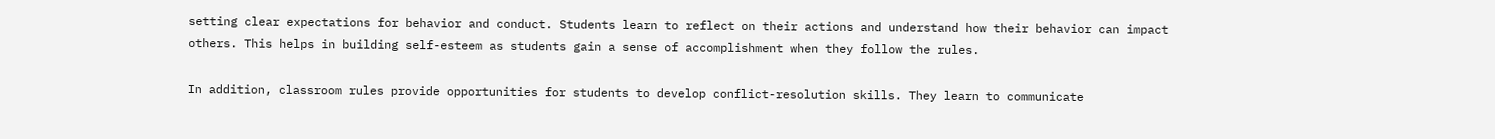setting clear expectations for behavior and conduct. Students learn to reflect on their actions and understand how their behavior can impact others. This helps in building self-esteem as students gain a sense of accomplishment when they follow the rules.

In addition, classroom rules provide opportunities for students to develop conflict-resolution skills. They learn to communicate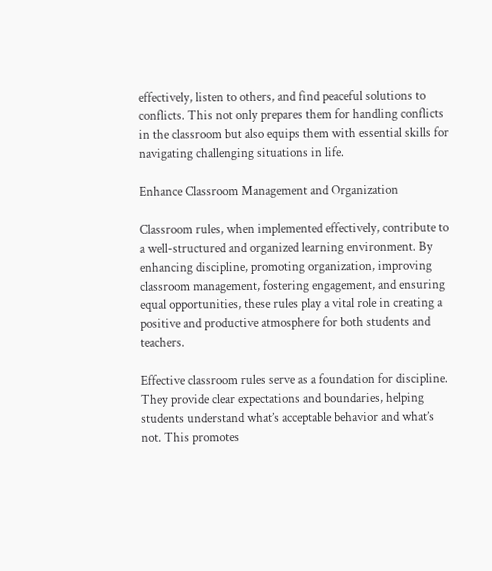effectively, listen to others, and find peaceful solutions to conflicts. This not only prepares them for handling conflicts in the classroom but also equips them with essential skills for navigating challenging situations in life.

Enhance Classroom Management and Organization

Classroom rules, when implemented effectively, contribute to a well-structured and organized learning environment. By enhancing discipline, promoting organization, improving classroom management, fostering engagement, and ensuring equal opportunities, these rules play a vital role in creating a positive and productive atmosphere for both students and teachers.

Effective classroom rules serve as a foundation for discipline. They provide clear expectations and boundaries, helping students understand what’s acceptable behavior and what’s not. This promotes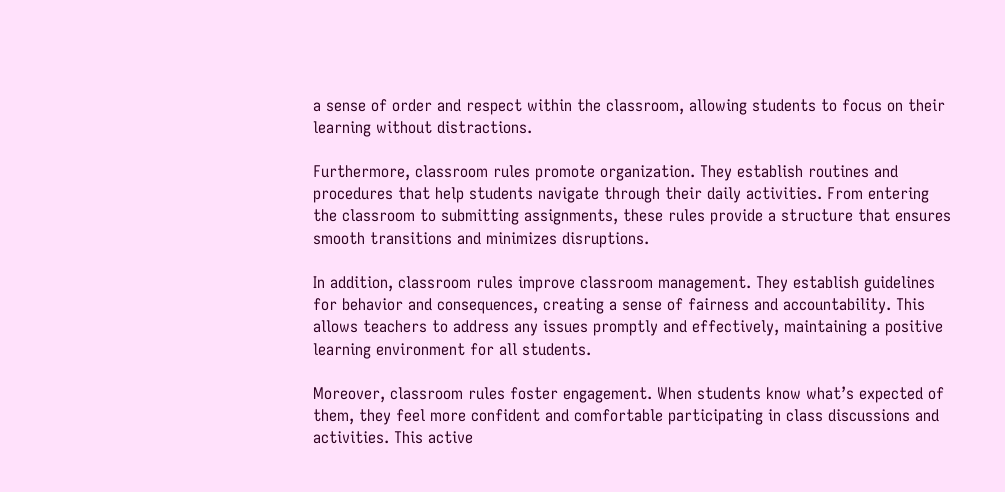a sense of order and respect within the classroom, allowing students to focus on their learning without distractions.

Furthermore, classroom rules promote organization. They establish routines and procedures that help students navigate through their daily activities. From entering the classroom to submitting assignments, these rules provide a structure that ensures smooth transitions and minimizes disruptions.

In addition, classroom rules improve classroom management. They establish guidelines for behavior and consequences, creating a sense of fairness and accountability. This allows teachers to address any issues promptly and effectively, maintaining a positive learning environment for all students.

Moreover, classroom rules foster engagement. When students know what’s expected of them, they feel more confident and comfortable participating in class discussions and activities. This active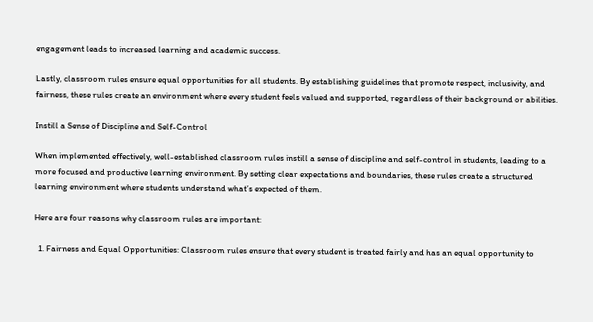engagement leads to increased learning and academic success.

Lastly, classroom rules ensure equal opportunities for all students. By establishing guidelines that promote respect, inclusivity, and fairness, these rules create an environment where every student feels valued and supported, regardless of their background or abilities.

Instill a Sense of Discipline and Self-Control

When implemented effectively, well-established classroom rules instill a sense of discipline and self-control in students, leading to a more focused and productive learning environment. By setting clear expectations and boundaries, these rules create a structured learning environment where students understand what’s expected of them.

Here are four reasons why classroom rules are important:

  1. Fairness and Equal Opportunities: Classroom rules ensure that every student is treated fairly and has an equal opportunity to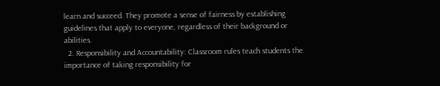learn and succeed. They promote a sense of fairness by establishing guidelines that apply to everyone, regardless of their background or abilities.
  2. Responsibility and Accountability: Classroom rules teach students the importance of taking responsibility for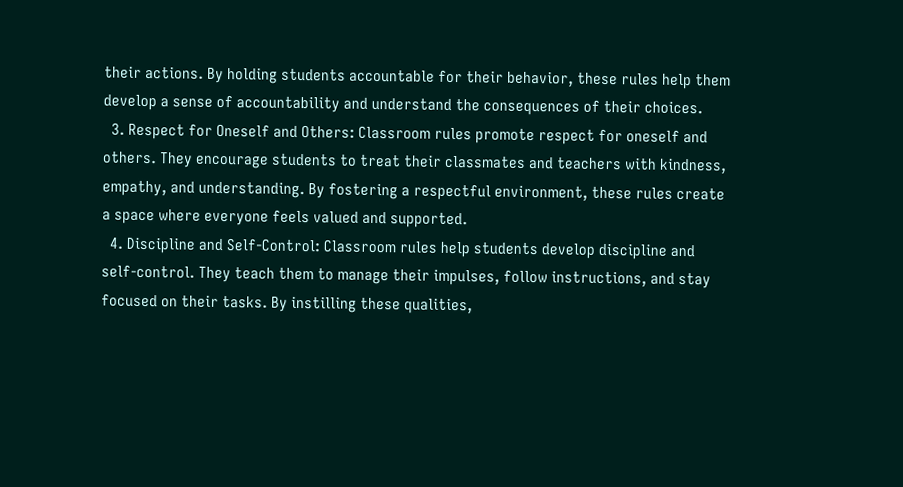their actions. By holding students accountable for their behavior, these rules help them develop a sense of accountability and understand the consequences of their choices.
  3. Respect for Oneself and Others: Classroom rules promote respect for oneself and others. They encourage students to treat their classmates and teachers with kindness, empathy, and understanding. By fostering a respectful environment, these rules create a space where everyone feels valued and supported.
  4. Discipline and Self-Control: Classroom rules help students develop discipline and self-control. They teach them to manage their impulses, follow instructions, and stay focused on their tasks. By instilling these qualities,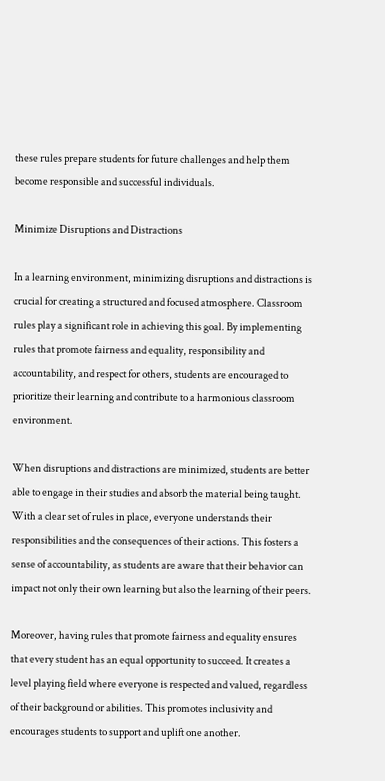these rules prepare students for future challenges and help them become responsible and successful individuals.

Minimize Disruptions and Distractions

In a learning environment, minimizing disruptions and distractions is crucial for creating a structured and focused atmosphere. Classroom rules play a significant role in achieving this goal. By implementing rules that promote fairness and equality, responsibility and accountability, and respect for others, students are encouraged to prioritize their learning and contribute to a harmonious classroom environment.

When disruptions and distractions are minimized, students are better able to engage in their studies and absorb the material being taught. With a clear set of rules in place, everyone understands their responsibilities and the consequences of their actions. This fosters a sense of accountability, as students are aware that their behavior can impact not only their own learning but also the learning of their peers.

Moreover, having rules that promote fairness and equality ensures that every student has an equal opportunity to succeed. It creates a level playing field where everyone is respected and valued, regardless of their background or abilities. This promotes inclusivity and encourages students to support and uplift one another.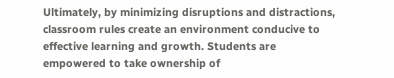Ultimately, by minimizing disruptions and distractions, classroom rules create an environment conducive to effective learning and growth. Students are empowered to take ownership of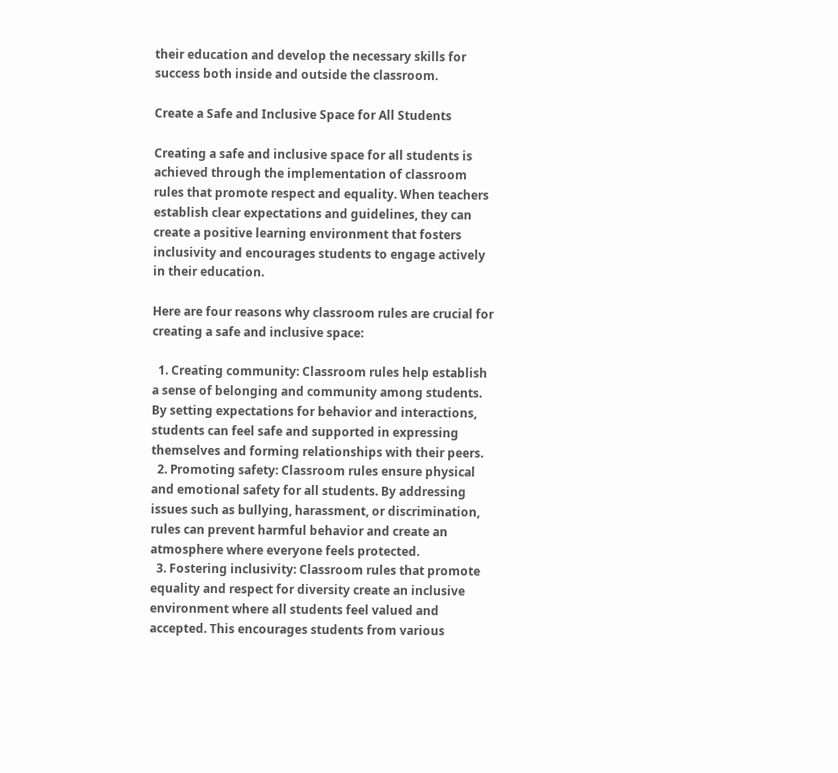their education and develop the necessary skills for success both inside and outside the classroom.

Create a Safe and Inclusive Space for All Students

Creating a safe and inclusive space for all students is achieved through the implementation of classroom rules that promote respect and equality. When teachers establish clear expectations and guidelines, they can create a positive learning environment that fosters inclusivity and encourages students to engage actively in their education.

Here are four reasons why classroom rules are crucial for creating a safe and inclusive space:

  1. Creating community: Classroom rules help establish a sense of belonging and community among students. By setting expectations for behavior and interactions, students can feel safe and supported in expressing themselves and forming relationships with their peers.
  2. Promoting safety: Classroom rules ensure physical and emotional safety for all students. By addressing issues such as bullying, harassment, or discrimination, rules can prevent harmful behavior and create an atmosphere where everyone feels protected.
  3. Fostering inclusivity: Classroom rules that promote equality and respect for diversity create an inclusive environment where all students feel valued and accepted. This encourages students from various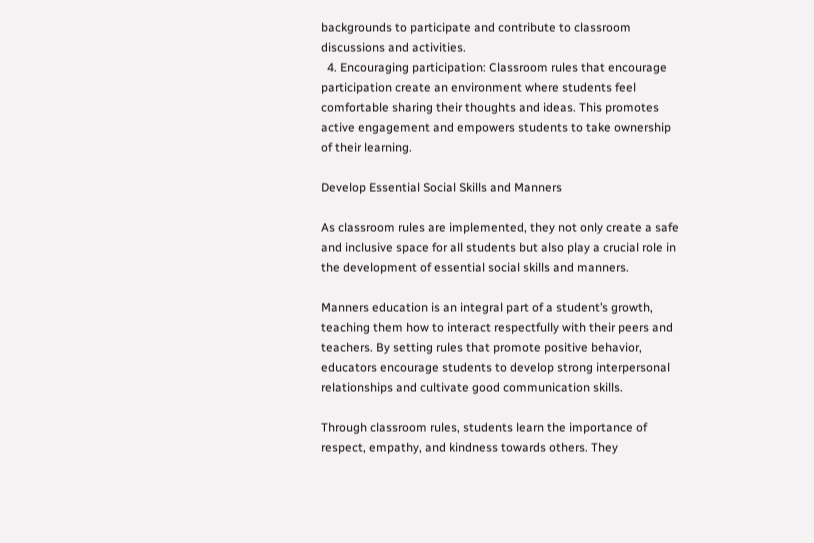backgrounds to participate and contribute to classroom discussions and activities.
  4. Encouraging participation: Classroom rules that encourage participation create an environment where students feel comfortable sharing their thoughts and ideas. This promotes active engagement and empowers students to take ownership of their learning.

Develop Essential Social Skills and Manners

As classroom rules are implemented, they not only create a safe and inclusive space for all students but also play a crucial role in the development of essential social skills and manners.

Manners education is an integral part of a student’s growth, teaching them how to interact respectfully with their peers and teachers. By setting rules that promote positive behavior, educators encourage students to develop strong interpersonal relationships and cultivate good communication skills.

Through classroom rules, students learn the importance of respect, empathy, and kindness towards others. They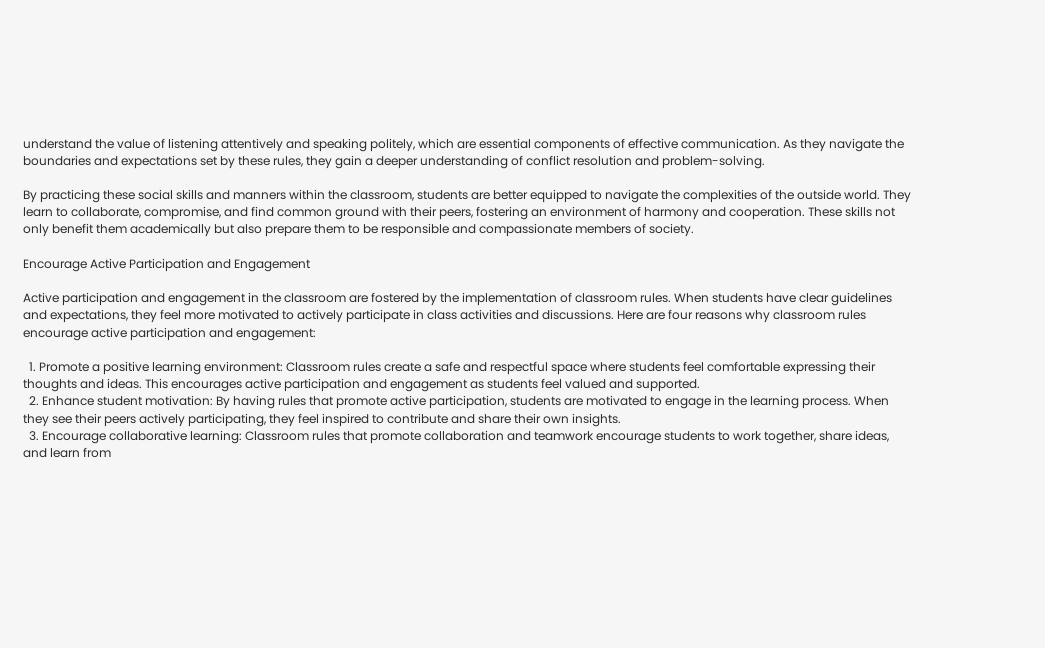understand the value of listening attentively and speaking politely, which are essential components of effective communication. As they navigate the boundaries and expectations set by these rules, they gain a deeper understanding of conflict resolution and problem-solving.

By practicing these social skills and manners within the classroom, students are better equipped to navigate the complexities of the outside world. They learn to collaborate, compromise, and find common ground with their peers, fostering an environment of harmony and cooperation. These skills not only benefit them academically but also prepare them to be responsible and compassionate members of society.

Encourage Active Participation and Engagement

Active participation and engagement in the classroom are fostered by the implementation of classroom rules. When students have clear guidelines and expectations, they feel more motivated to actively participate in class activities and discussions. Here are four reasons why classroom rules encourage active participation and engagement:

  1. Promote a positive learning environment: Classroom rules create a safe and respectful space where students feel comfortable expressing their thoughts and ideas. This encourages active participation and engagement as students feel valued and supported.
  2. Enhance student motivation: By having rules that promote active participation, students are motivated to engage in the learning process. When they see their peers actively participating, they feel inspired to contribute and share their own insights.
  3. Encourage collaborative learning: Classroom rules that promote collaboration and teamwork encourage students to work together, share ideas, and learn from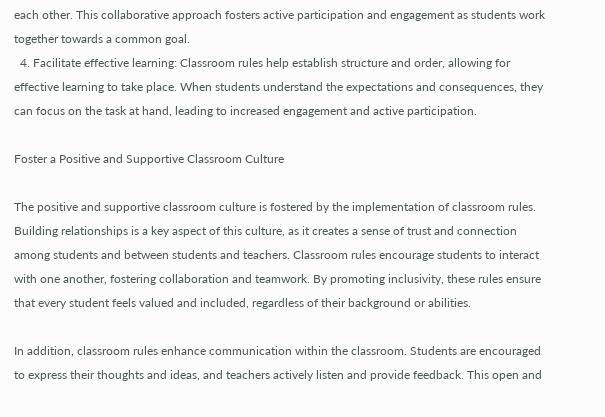each other. This collaborative approach fosters active participation and engagement as students work together towards a common goal.
  4. Facilitate effective learning: Classroom rules help establish structure and order, allowing for effective learning to take place. When students understand the expectations and consequences, they can focus on the task at hand, leading to increased engagement and active participation.

Foster a Positive and Supportive Classroom Culture

The positive and supportive classroom culture is fostered by the implementation of classroom rules. Building relationships is a key aspect of this culture, as it creates a sense of trust and connection among students and between students and teachers. Classroom rules encourage students to interact with one another, fostering collaboration and teamwork. By promoting inclusivity, these rules ensure that every student feels valued and included, regardless of their background or abilities.

In addition, classroom rules enhance communication within the classroom. Students are encouraged to express their thoughts and ideas, and teachers actively listen and provide feedback. This open and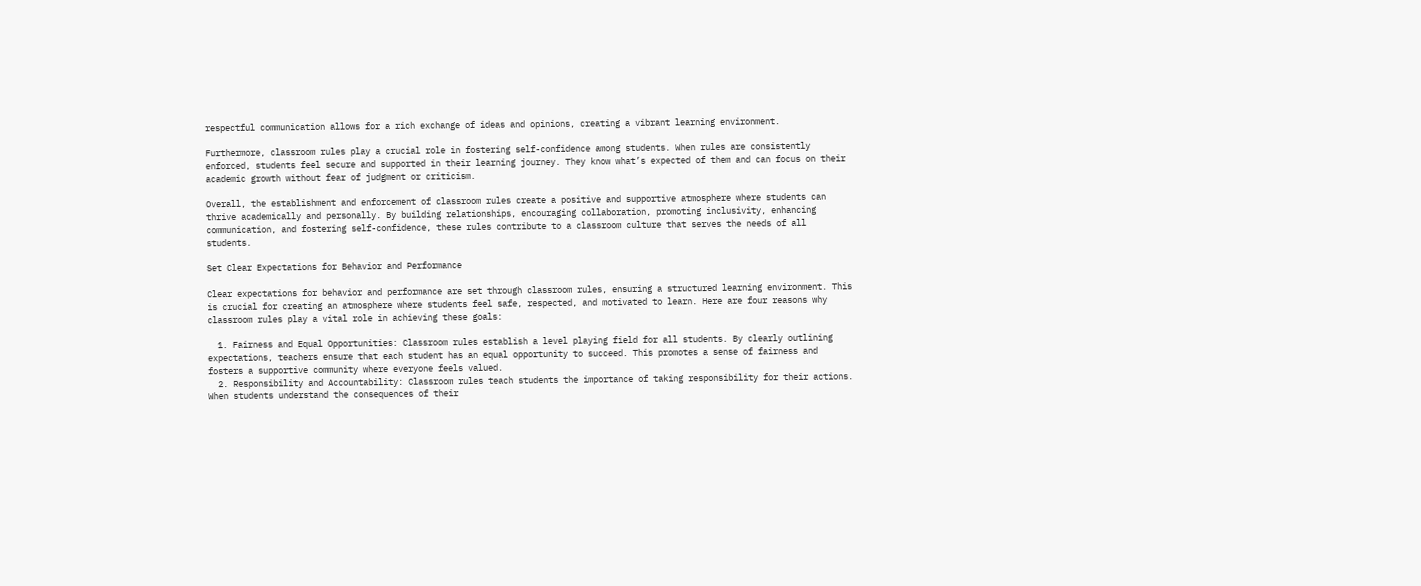respectful communication allows for a rich exchange of ideas and opinions, creating a vibrant learning environment.

Furthermore, classroom rules play a crucial role in fostering self-confidence among students. When rules are consistently enforced, students feel secure and supported in their learning journey. They know what’s expected of them and can focus on their academic growth without fear of judgment or criticism.

Overall, the establishment and enforcement of classroom rules create a positive and supportive atmosphere where students can thrive academically and personally. By building relationships, encouraging collaboration, promoting inclusivity, enhancing communication, and fostering self-confidence, these rules contribute to a classroom culture that serves the needs of all students.

Set Clear Expectations for Behavior and Performance

Clear expectations for behavior and performance are set through classroom rules, ensuring a structured learning environment. This is crucial for creating an atmosphere where students feel safe, respected, and motivated to learn. Here are four reasons why classroom rules play a vital role in achieving these goals:

  1. Fairness and Equal Opportunities: Classroom rules establish a level playing field for all students. By clearly outlining expectations, teachers ensure that each student has an equal opportunity to succeed. This promotes a sense of fairness and fosters a supportive community where everyone feels valued.
  2. Responsibility and Accountability: Classroom rules teach students the importance of taking responsibility for their actions. When students understand the consequences of their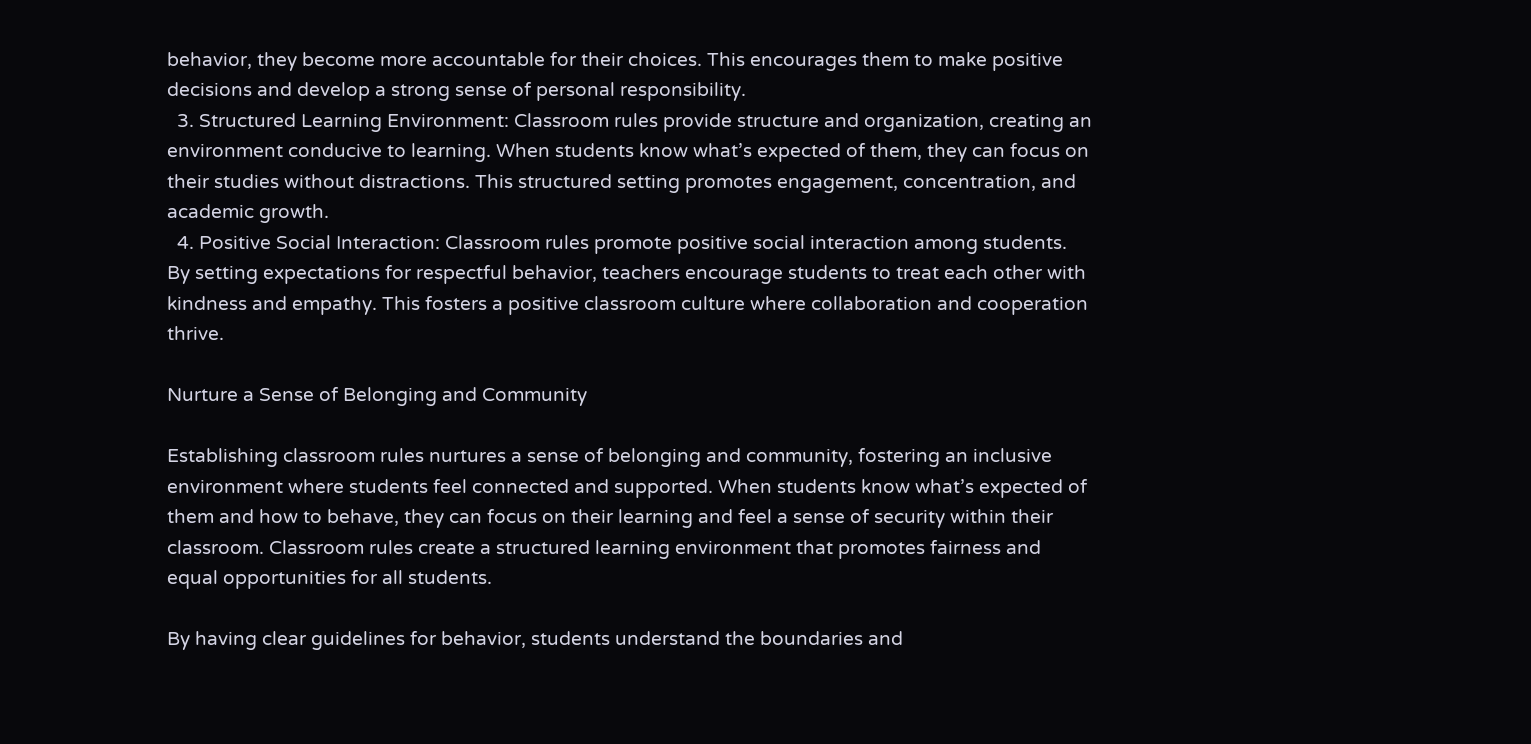behavior, they become more accountable for their choices. This encourages them to make positive decisions and develop a strong sense of personal responsibility.
  3. Structured Learning Environment: Classroom rules provide structure and organization, creating an environment conducive to learning. When students know what’s expected of them, they can focus on their studies without distractions. This structured setting promotes engagement, concentration, and academic growth.
  4. Positive Social Interaction: Classroom rules promote positive social interaction among students. By setting expectations for respectful behavior, teachers encourage students to treat each other with kindness and empathy. This fosters a positive classroom culture where collaboration and cooperation thrive.

Nurture a Sense of Belonging and Community

Establishing classroom rules nurtures a sense of belonging and community, fostering an inclusive environment where students feel connected and supported. When students know what’s expected of them and how to behave, they can focus on their learning and feel a sense of security within their classroom. Classroom rules create a structured learning environment that promotes fairness and equal opportunities for all students.

By having clear guidelines for behavior, students understand the boundaries and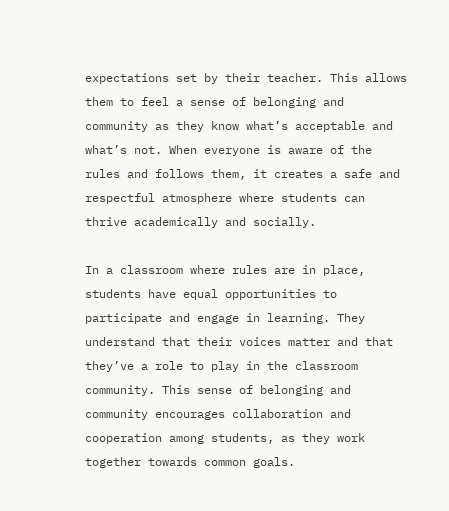expectations set by their teacher. This allows them to feel a sense of belonging and community as they know what’s acceptable and what’s not. When everyone is aware of the rules and follows them, it creates a safe and respectful atmosphere where students can thrive academically and socially.

In a classroom where rules are in place, students have equal opportunities to participate and engage in learning. They understand that their voices matter and that they’ve a role to play in the classroom community. This sense of belonging and community encourages collaboration and cooperation among students, as they work together towards common goals.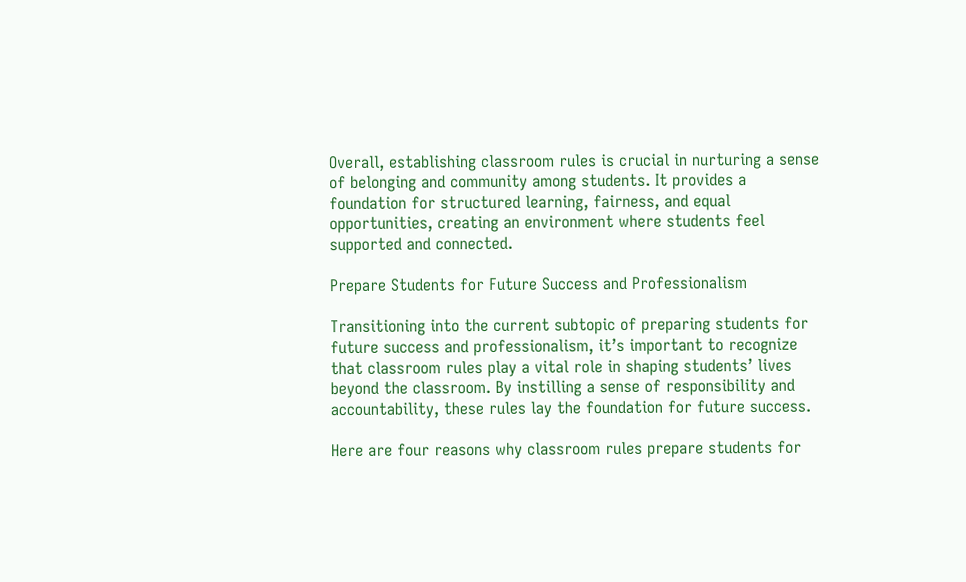Overall, establishing classroom rules is crucial in nurturing a sense of belonging and community among students. It provides a foundation for structured learning, fairness, and equal opportunities, creating an environment where students feel supported and connected.

Prepare Students for Future Success and Professionalism

Transitioning into the current subtopic of preparing students for future success and professionalism, it’s important to recognize that classroom rules play a vital role in shaping students’ lives beyond the classroom. By instilling a sense of responsibility and accountability, these rules lay the foundation for future success.

Here are four reasons why classroom rules prepare students for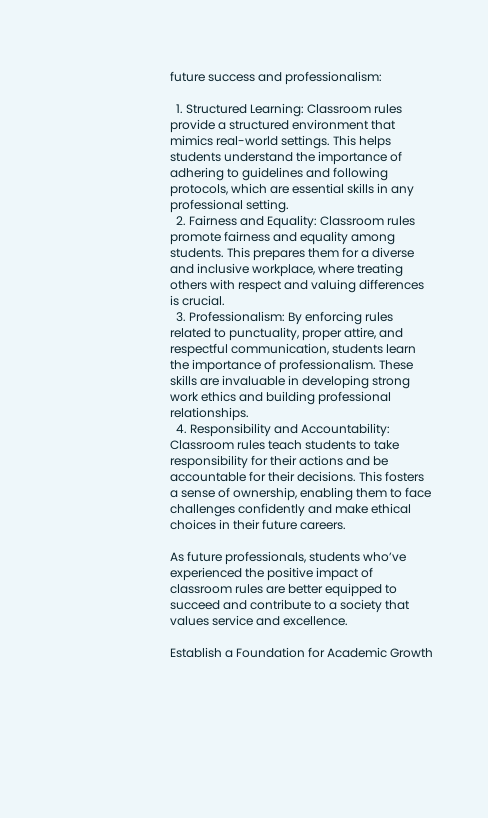future success and professionalism:

  1. Structured Learning: Classroom rules provide a structured environment that mimics real-world settings. This helps students understand the importance of adhering to guidelines and following protocols, which are essential skills in any professional setting.
  2. Fairness and Equality: Classroom rules promote fairness and equality among students. This prepares them for a diverse and inclusive workplace, where treating others with respect and valuing differences is crucial.
  3. Professionalism: By enforcing rules related to punctuality, proper attire, and respectful communication, students learn the importance of professionalism. These skills are invaluable in developing strong work ethics and building professional relationships.
  4. Responsibility and Accountability: Classroom rules teach students to take responsibility for their actions and be accountable for their decisions. This fosters a sense of ownership, enabling them to face challenges confidently and make ethical choices in their future careers.

As future professionals, students who’ve experienced the positive impact of classroom rules are better equipped to succeed and contribute to a society that values service and excellence.

Establish a Foundation for Academic Growth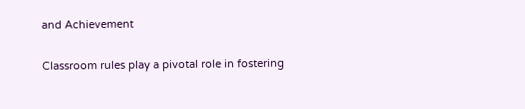and Achievement

Classroom rules play a pivotal role in fostering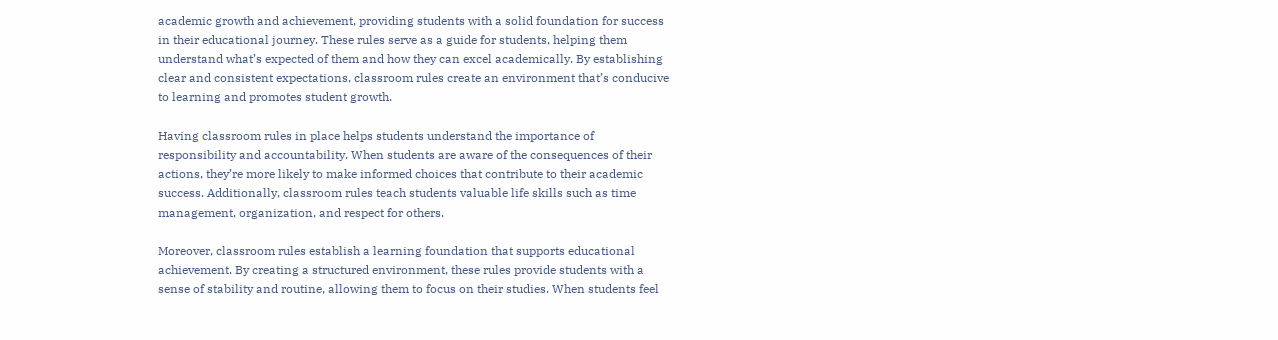academic growth and achievement, providing students with a solid foundation for success in their educational journey. These rules serve as a guide for students, helping them understand what’s expected of them and how they can excel academically. By establishing clear and consistent expectations, classroom rules create an environment that’s conducive to learning and promotes student growth.

Having classroom rules in place helps students understand the importance of responsibility and accountability. When students are aware of the consequences of their actions, they’re more likely to make informed choices that contribute to their academic success. Additionally, classroom rules teach students valuable life skills such as time management, organization, and respect for others.

Moreover, classroom rules establish a learning foundation that supports educational achievement. By creating a structured environment, these rules provide students with a sense of stability and routine, allowing them to focus on their studies. When students feel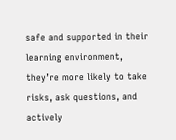safe and supported in their learning environment, they’re more likely to take risks, ask questions, and actively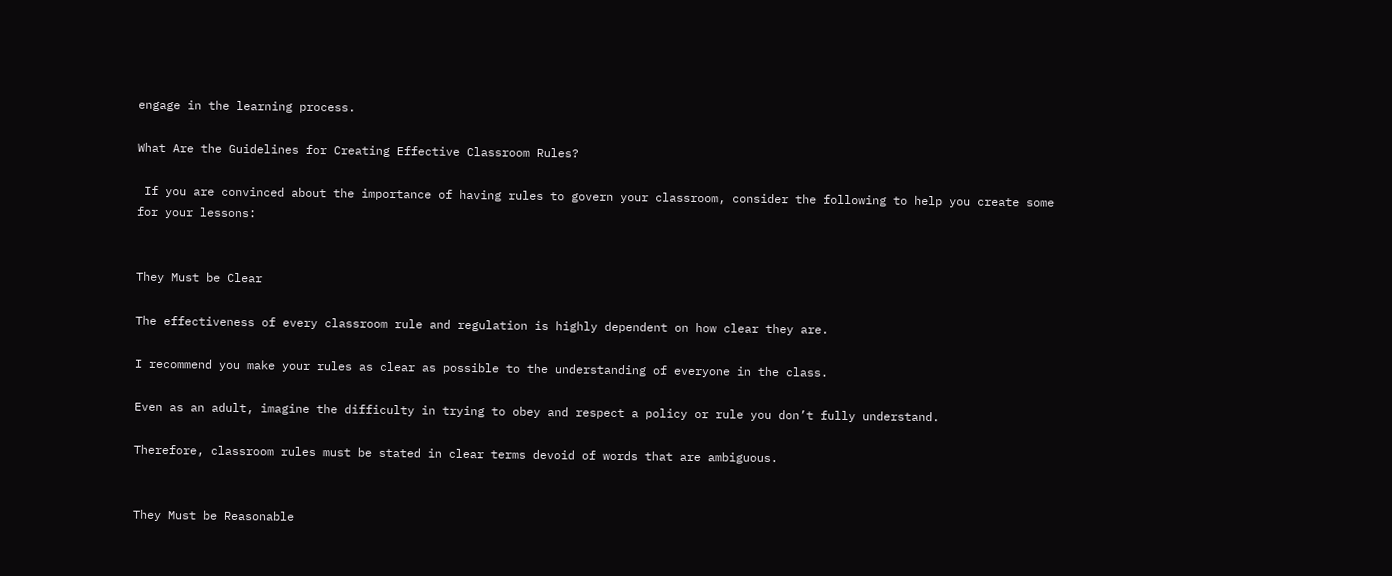engage in the learning process.

What Are the Guidelines for Creating Effective Classroom Rules?

 If you are convinced about the importance of having rules to govern your classroom, consider the following to help you create some for your lessons:


They Must be Clear

The effectiveness of every classroom rule and regulation is highly dependent on how clear they are.

I recommend you make your rules as clear as possible to the understanding of everyone in the class.

Even as an adult, imagine the difficulty in trying to obey and respect a policy or rule you don’t fully understand.

Therefore, classroom rules must be stated in clear terms devoid of words that are ambiguous.


They Must be Reasonable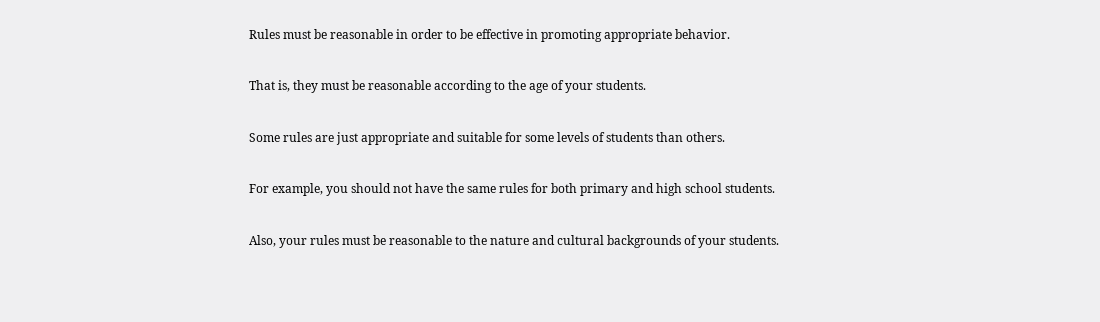Rules must be reasonable in order to be effective in promoting appropriate behavior.

That is, they must be reasonable according to the age of your students.

Some rules are just appropriate and suitable for some levels of students than others.

For example, you should not have the same rules for both primary and high school students.

Also, your rules must be reasonable to the nature and cultural backgrounds of your students.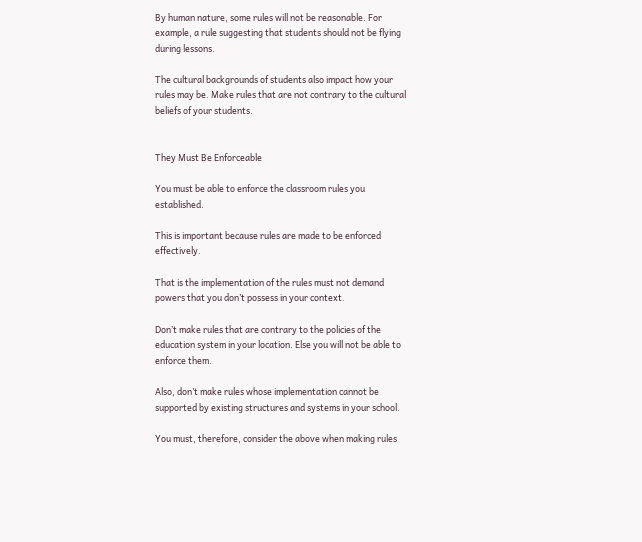By human nature, some rules will not be reasonable. For example, a rule suggesting that students should not be flying during lessons.

The cultural backgrounds of students also impact how your rules may be. Make rules that are not contrary to the cultural beliefs of your students.


They Must Be Enforceable

You must be able to enforce the classroom rules you established.

This is important because rules are made to be enforced effectively.

That is the implementation of the rules must not demand powers that you don’t possess in your context.

Don’t make rules that are contrary to the policies of the education system in your location. Else you will not be able to enforce them.

Also, don’t make rules whose implementation cannot be supported by existing structures and systems in your school.

You must, therefore, consider the above when making rules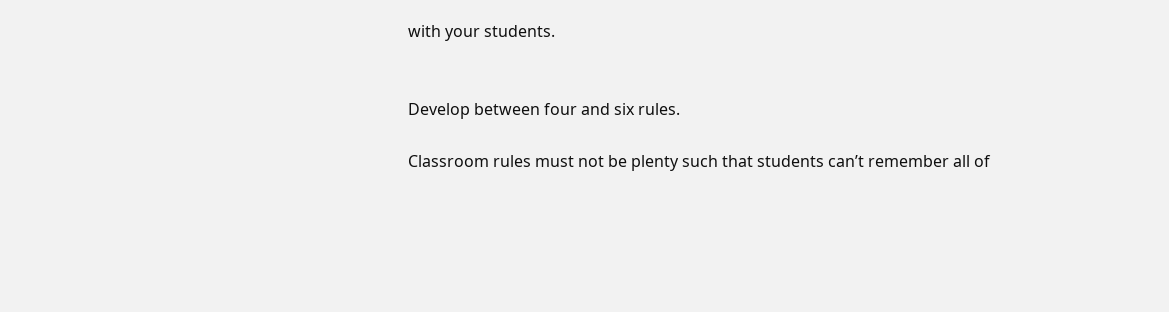with your students.


Develop between four and six rules.

Classroom rules must not be plenty such that students can’t remember all of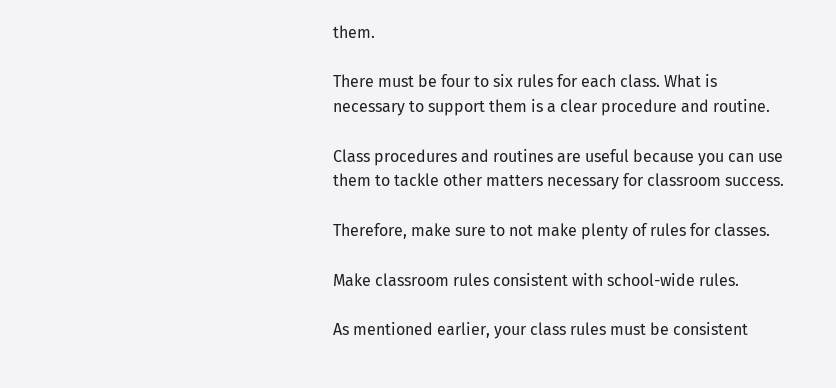them.

There must be four to six rules for each class. What is necessary to support them is a clear procedure and routine.

Class procedures and routines are useful because you can use them to tackle other matters necessary for classroom success.

Therefore, make sure to not make plenty of rules for classes.

Make classroom rules consistent with school-wide rules.

As mentioned earlier, your class rules must be consistent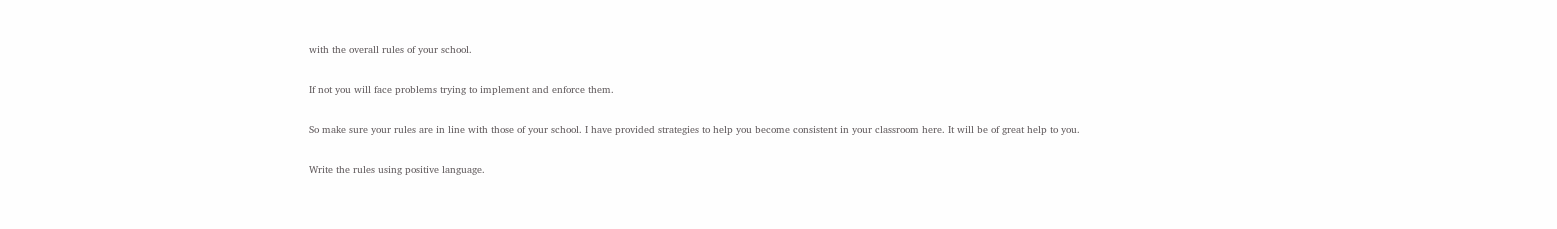with the overall rules of your school.

If not you will face problems trying to implement and enforce them.

So make sure your rules are in line with those of your school. I have provided strategies to help you become consistent in your classroom here. It will be of great help to you.

Write the rules using positive language.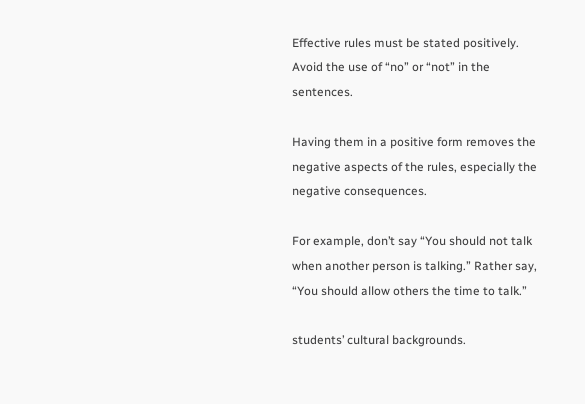Effective rules must be stated positively. Avoid the use of “no” or “not” in the sentences.

Having them in a positive form removes the negative aspects of the rules, especially the negative consequences.

For example, don’t say “You should not talk when another person is talking.” Rather say, “You should allow others the time to talk.”

students’ cultural backgrounds.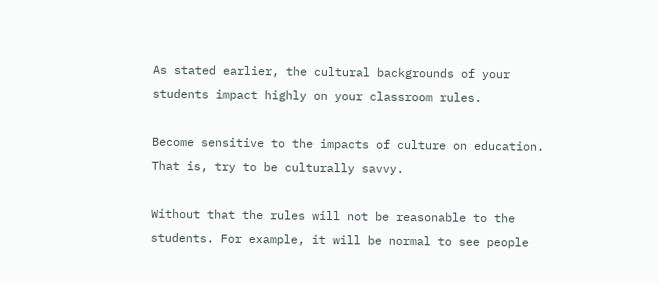As stated earlier, the cultural backgrounds of your students impact highly on your classroom rules.

Become sensitive to the impacts of culture on education. That is, try to be culturally savvy.

Without that the rules will not be reasonable to the students. For example, it will be normal to see people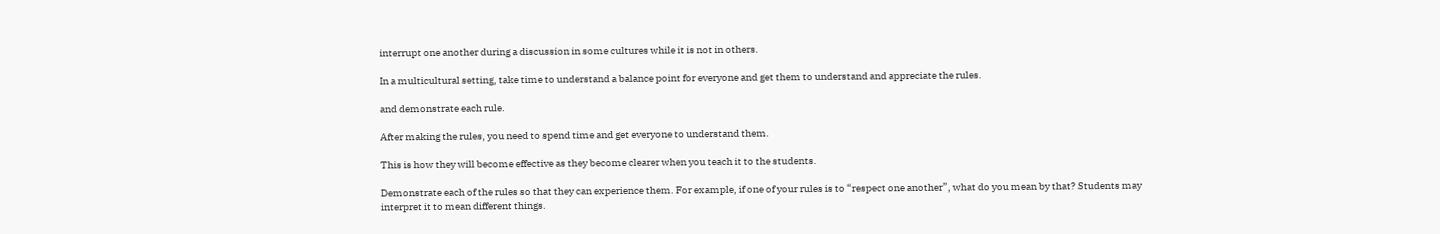interrupt one another during a discussion in some cultures while it is not in others.

In a multicultural setting, take time to understand a balance point for everyone and get them to understand and appreciate the rules.

and demonstrate each rule.

After making the rules, you need to spend time and get everyone to understand them.

This is how they will become effective as they become clearer when you teach it to the students.

Demonstrate each of the rules so that they can experience them. For example, if one of your rules is to “respect one another”, what do you mean by that? Students may interpret it to mean different things.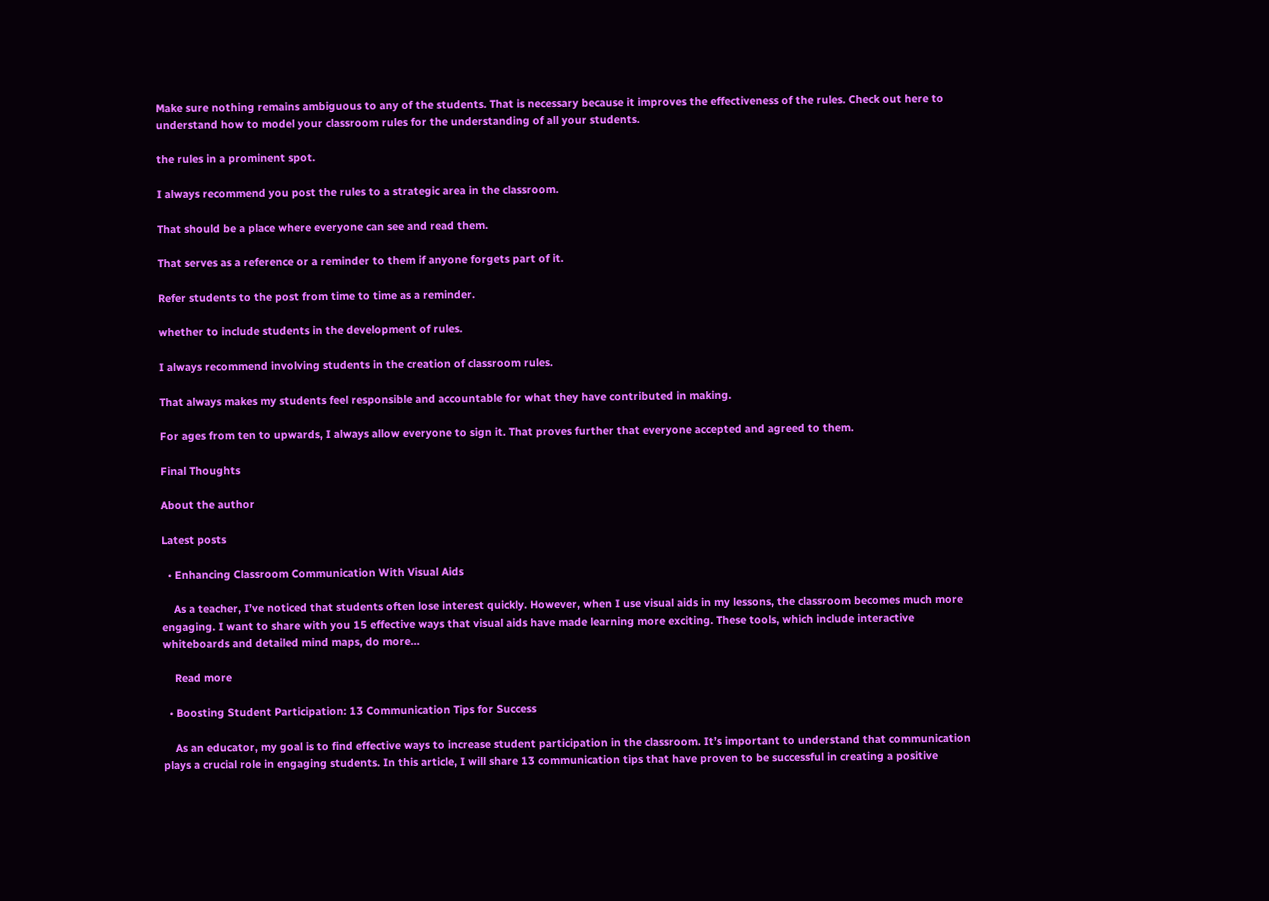Make sure nothing remains ambiguous to any of the students. That is necessary because it improves the effectiveness of the rules. Check out here to understand how to model your classroom rules for the understanding of all your students.

the rules in a prominent spot.

I always recommend you post the rules to a strategic area in the classroom.

That should be a place where everyone can see and read them.

That serves as a reference or a reminder to them if anyone forgets part of it.

Refer students to the post from time to time as a reminder.

whether to include students in the development of rules.

I always recommend involving students in the creation of classroom rules.

That always makes my students feel responsible and accountable for what they have contributed in making.

For ages from ten to upwards, I always allow everyone to sign it. That proves further that everyone accepted and agreed to them.

Final Thoughts

About the author

Latest posts

  • Enhancing Classroom Communication With Visual Aids

    As a teacher, I’ve noticed that students often lose interest quickly. However, when I use visual aids in my lessons, the classroom becomes much more engaging. I want to share with you 15 effective ways that visual aids have made learning more exciting. These tools, which include interactive whiteboards and detailed mind maps, do more…

    Read more

  • Boosting Student Participation: 13 Communication Tips for Success

    As an educator, my goal is to find effective ways to increase student participation in the classroom. It’s important to understand that communication plays a crucial role in engaging students. In this article, I will share 13 communication tips that have proven to be successful in creating a positive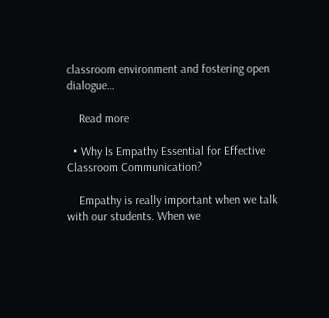classroom environment and fostering open dialogue…

    Read more

  • Why Is Empathy Essential for Effective Classroom Communication?

    Empathy is really important when we talk with our students. When we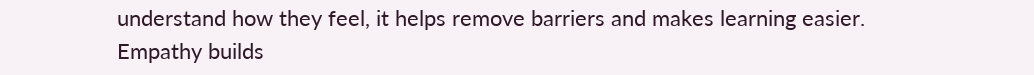understand how they feel, it helps remove barriers and makes learning easier. Empathy builds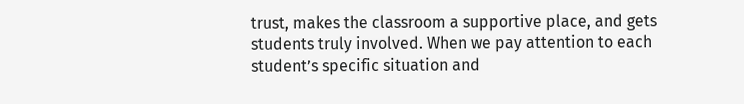trust, makes the classroom a supportive place, and gets students truly involved. When we pay attention to each student’s specific situation and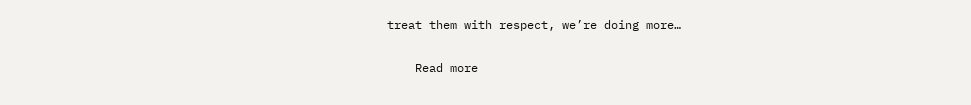treat them with respect, we’re doing more…

    Read more